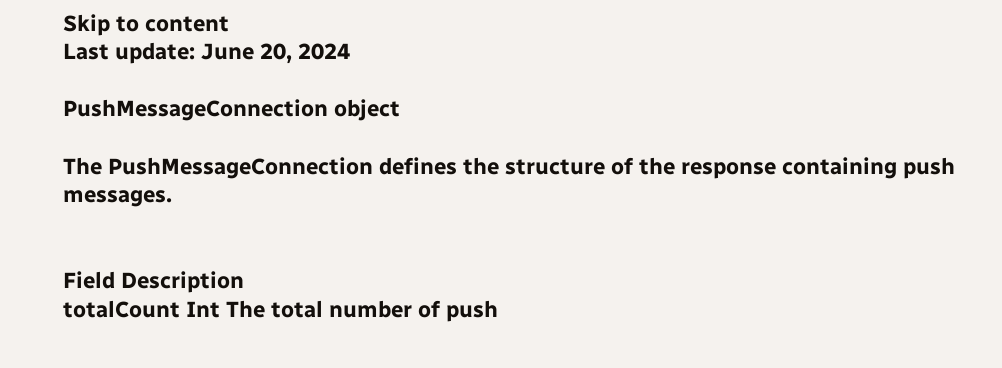Skip to content
Last update: June 20, 2024

PushMessageConnection object

The PushMessageConnection defines the structure of the response containing push messages.


Field Description
totalCount Int The total number of push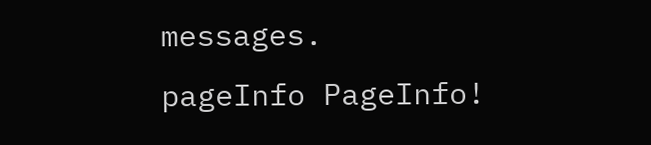messages.
pageInfo PageInfo!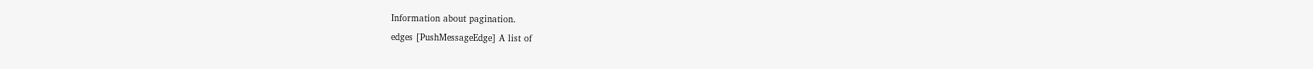Information about pagination.
edges [PushMessageEdge] A list of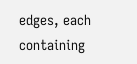edges, each containing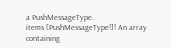a PushMessageType.
items [PushMessageType!]! An array containing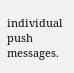individual push messages.